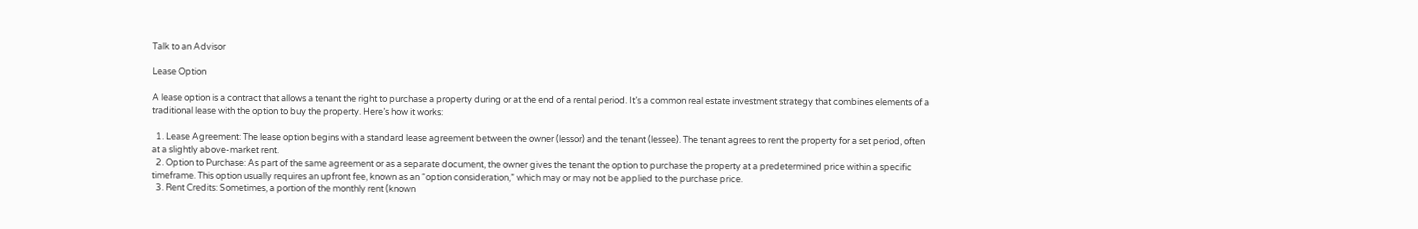Talk to an Advisor

Lease Option

A lease option is a contract that allows a tenant the right to purchase a property during or at the end of a rental period. It’s a common real estate investment strategy that combines elements of a traditional lease with the option to buy the property. Here’s how it works:

  1. Lease Agreement: The lease option begins with a standard lease agreement between the owner (lessor) and the tenant (lessee). The tenant agrees to rent the property for a set period, often at a slightly above-market rent.
  2. Option to Purchase: As part of the same agreement or as a separate document, the owner gives the tenant the option to purchase the property at a predetermined price within a specific timeframe. This option usually requires an upfront fee, known as an “option consideration,” which may or may not be applied to the purchase price.
  3. Rent Credits: Sometimes, a portion of the monthly rent (known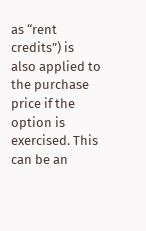as “rent credits”) is also applied to the purchase price if the option is exercised. This can be an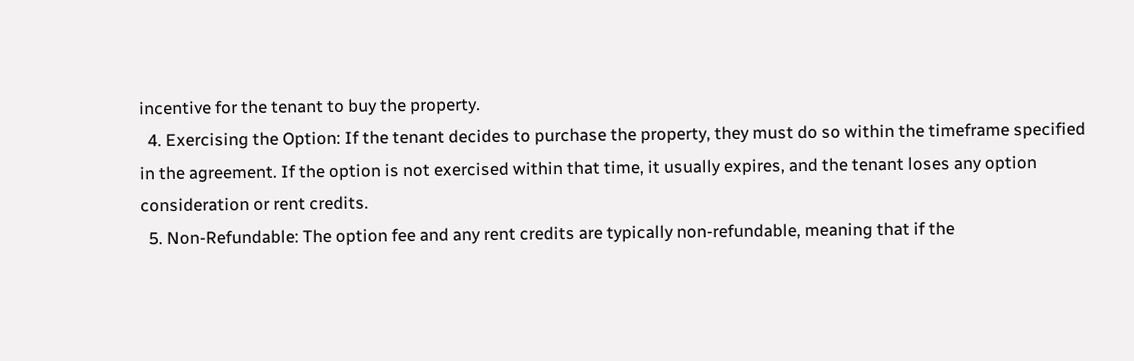incentive for the tenant to buy the property.
  4. Exercising the Option: If the tenant decides to purchase the property, they must do so within the timeframe specified in the agreement. If the option is not exercised within that time, it usually expires, and the tenant loses any option consideration or rent credits.
  5. Non-Refundable: The option fee and any rent credits are typically non-refundable, meaning that if the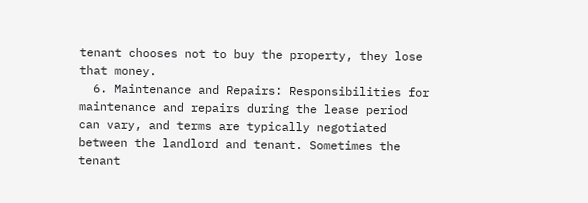tenant chooses not to buy the property, they lose that money.
  6. Maintenance and Repairs: Responsibilities for maintenance and repairs during the lease period can vary, and terms are typically negotiated between the landlord and tenant. Sometimes the tenant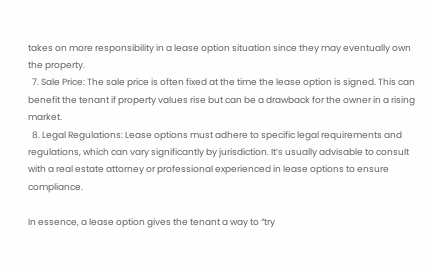takes on more responsibility in a lease option situation since they may eventually own the property.
  7. Sale Price: The sale price is often fixed at the time the lease option is signed. This can benefit the tenant if property values rise but can be a drawback for the owner in a rising market.
  8. Legal Regulations: Lease options must adhere to specific legal requirements and regulations, which can vary significantly by jurisdiction. It’s usually advisable to consult with a real estate attorney or professional experienced in lease options to ensure compliance.

In essence, a lease option gives the tenant a way to “try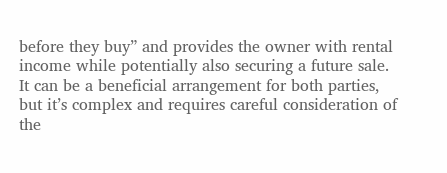before they buy” and provides the owner with rental income while potentially also securing a future sale. It can be a beneficial arrangement for both parties, but it’s complex and requires careful consideration of the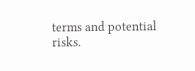terms and potential risks.